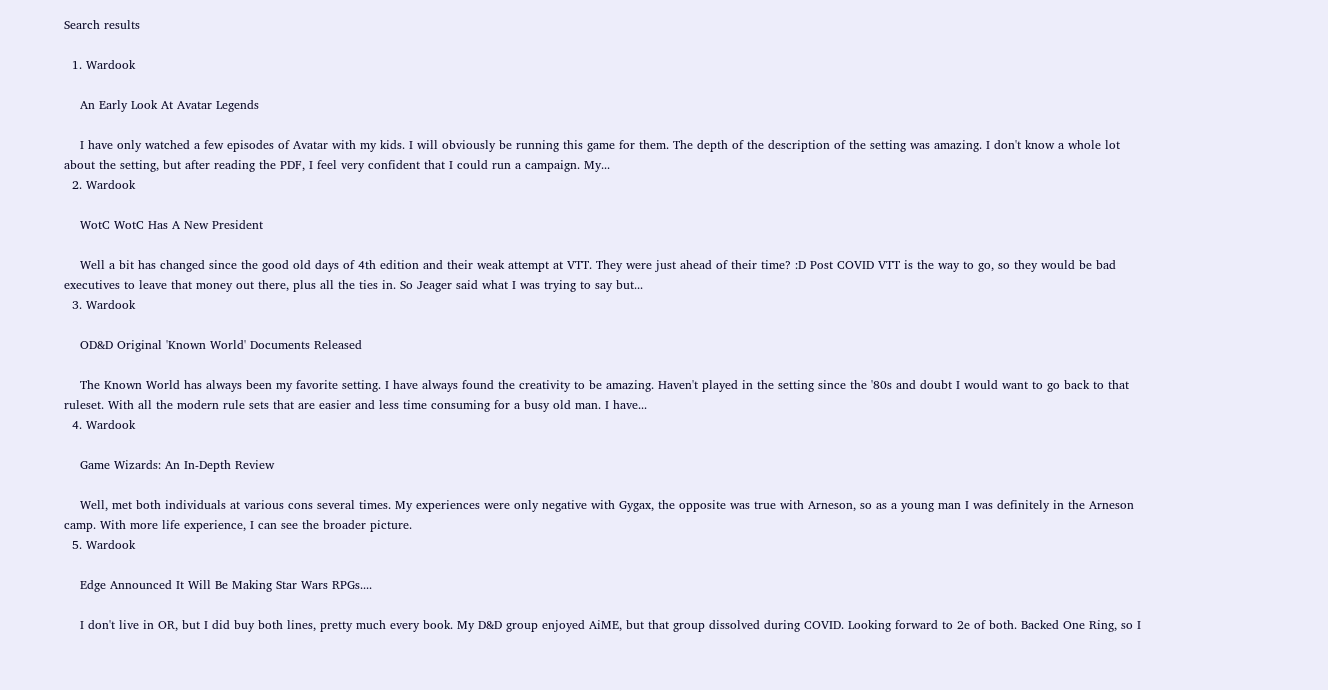Search results

  1. Wardook

    An Early Look At Avatar Legends

    I have only watched a few episodes of Avatar with my kids. I will obviously be running this game for them. The depth of the description of the setting was amazing. I don't know a whole lot about the setting, but after reading the PDF, I feel very confident that I could run a campaign. My...
  2. Wardook

    WotC WotC Has A New President

    Well a bit has changed since the good old days of 4th edition and their weak attempt at VTT. They were just ahead of their time? :D Post COVID VTT is the way to go, so they would be bad executives to leave that money out there, plus all the ties in. So Jeager said what I was trying to say but...
  3. Wardook

    OD&D Original 'Known World' Documents Released

    The Known World has always been my favorite setting. I have always found the creativity to be amazing. Haven't played in the setting since the '80s and doubt I would want to go back to that ruleset. With all the modern rule sets that are easier and less time consuming for a busy old man. I have...
  4. Wardook

    Game Wizards: An In-Depth Review

    Well, met both individuals at various cons several times. My experiences were only negative with Gygax, the opposite was true with Arneson, so as a young man I was definitely in the Arneson camp. With more life experience, I can see the broader picture.
  5. Wardook

    Edge Announced It Will Be Making Star Wars RPGs....

    I don't live in OR, but I did buy both lines, pretty much every book. My D&D group enjoyed AiME, but that group dissolved during COVID. Looking forward to 2e of both. Backed One Ring, so I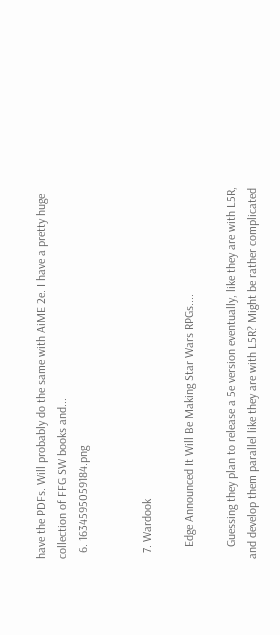have the PDFs. Will probably do the same with AiME 2e. I have a pretty huge collection of FFG SW books and...
  6. 1634595059184.png


  7. Wardook

    Edge Announced It Will Be Making Star Wars RPGs....

    Guessing they plan to release a 5e version eventually, like they are with L5R, and develop them parallel like they are with L5R? Might be rather complicated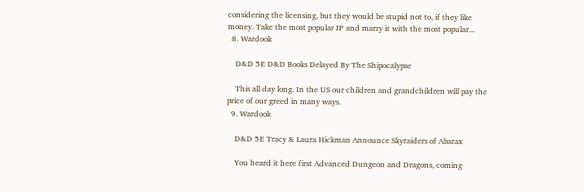considering the licensing, but they would be stupid not to, if they like money. Take the most popular IP and marry it with the most popular...
  8. Wardook

    D&D 5E D&D Books Delayed By The Shipocalypse

    This all day long. In the US our children and grandchildren will pay the price of our greed in many ways.
  9. Wardook

    D&D 5E Tracy & Laura Hickman Announce Skyraiders of Abarax

    You heard it here first Advanced Dungeon and Dragons, coming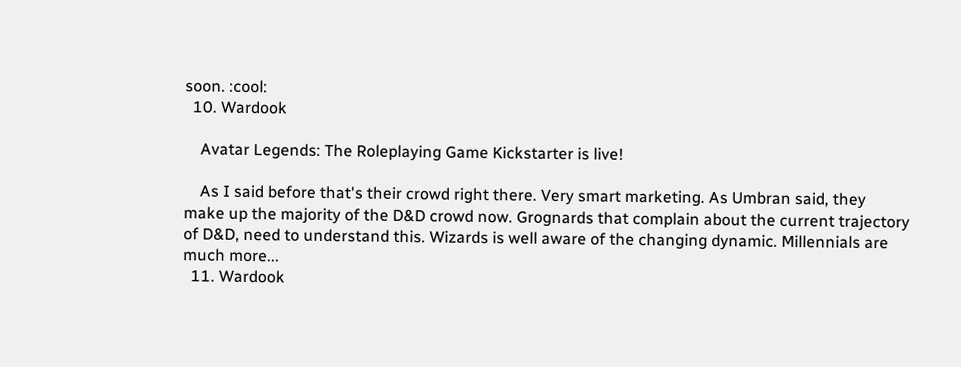soon. :cool:
  10. Wardook

    Avatar Legends: The Roleplaying Game Kickstarter is live!

    As I said before that's their crowd right there. Very smart marketing. As Umbran said, they make up the majority of the D&D crowd now. Grognards that complain about the current trajectory of D&D, need to understand this. Wizards is well aware of the changing dynamic. Millennials are much more...
  11. Wardook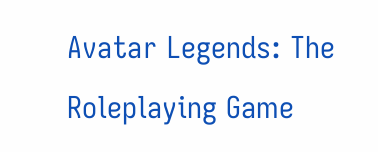Avatar Legends: The Roleplaying Game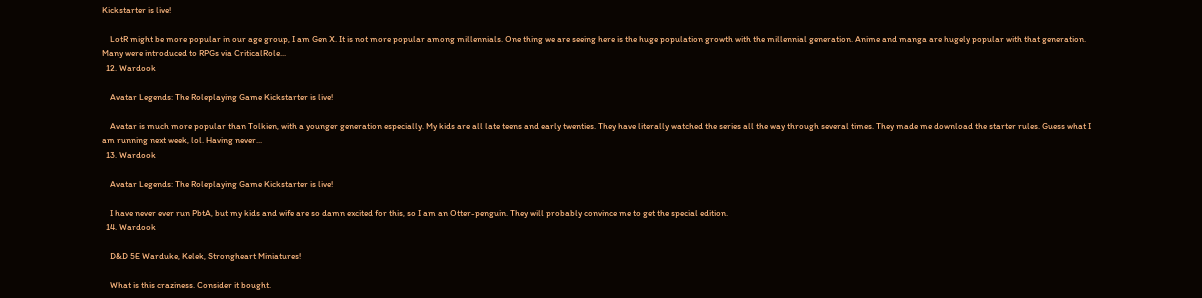Kickstarter is live!

    LotR might be more popular in our age group, I am Gen X. It is not more popular among millennials. One thing we are seeing here is the huge population growth with the millennial generation. Anime and manga are hugely popular with that generation. Many were introduced to RPGs via CriticalRole...
  12. Wardook

    Avatar Legends: The Roleplaying Game Kickstarter is live!

    Avatar is much more popular than Tolkien, with a younger generation especially. My kids are all late teens and early twenties. They have literally watched the series all the way through several times. They made me download the starter rules. Guess what I am running next week, lol. Having never...
  13. Wardook

    Avatar Legends: The Roleplaying Game Kickstarter is live!

    I have never ever run PbtA, but my kids and wife are so damn excited for this, so I am an Otter-penguin. They will probably convince me to get the special edition.
  14. Wardook

    D&D 5E Warduke, Kelek, Strongheart Miniatures!

    What is this craziness. Consider it bought.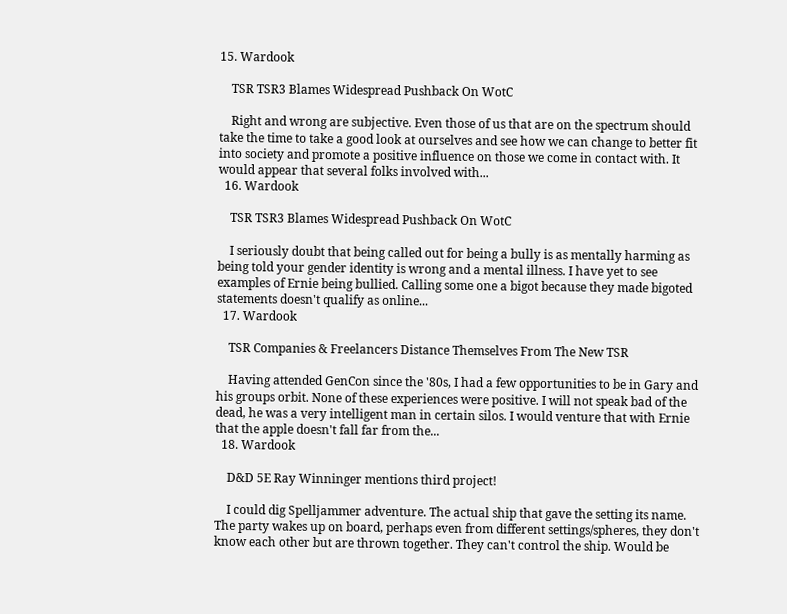15. Wardook

    TSR TSR3 Blames Widespread Pushback On WotC

    Right and wrong are subjective. Even those of us that are on the spectrum should take the time to take a good look at ourselves and see how we can change to better fit into society and promote a positive influence on those we come in contact with. It would appear that several folks involved with...
  16. Wardook

    TSR TSR3 Blames Widespread Pushback On WotC

    I seriously doubt that being called out for being a bully is as mentally harming as being told your gender identity is wrong and a mental illness. I have yet to see examples of Ernie being bullied. Calling some one a bigot because they made bigoted statements doesn't qualify as online...
  17. Wardook

    TSR Companies & Freelancers Distance Themselves From The New TSR

    Having attended GenCon since the '80s, I had a few opportunities to be in Gary and his groups orbit. None of these experiences were positive. I will not speak bad of the dead, he was a very intelligent man in certain silos. I would venture that with Ernie that the apple doesn't fall far from the...
  18. Wardook

    D&D 5E Ray Winninger mentions third project!

    I could dig Spelljammer adventure. The actual ship that gave the setting its name. The party wakes up on board, perhaps even from different settings/spheres, they don't know each other but are thrown together. They can't control the ship. Would be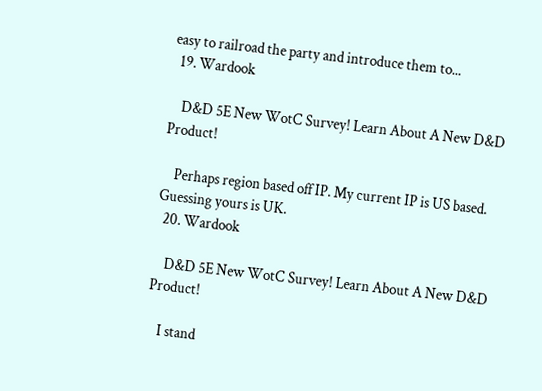easy to railroad the party and introduce them to...
  19. Wardook

    D&D 5E New WotC Survey! Learn About A New D&D Product!

    Perhaps region based off IP. My current IP is US based. Guessing yours is UK.
  20. Wardook

    D&D 5E New WotC Survey! Learn About A New D&D Product!

    I stand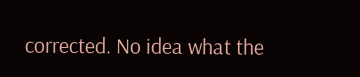corrected. No idea what the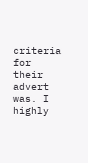criteria for their advert was. I highly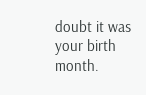doubt it was your birth month.